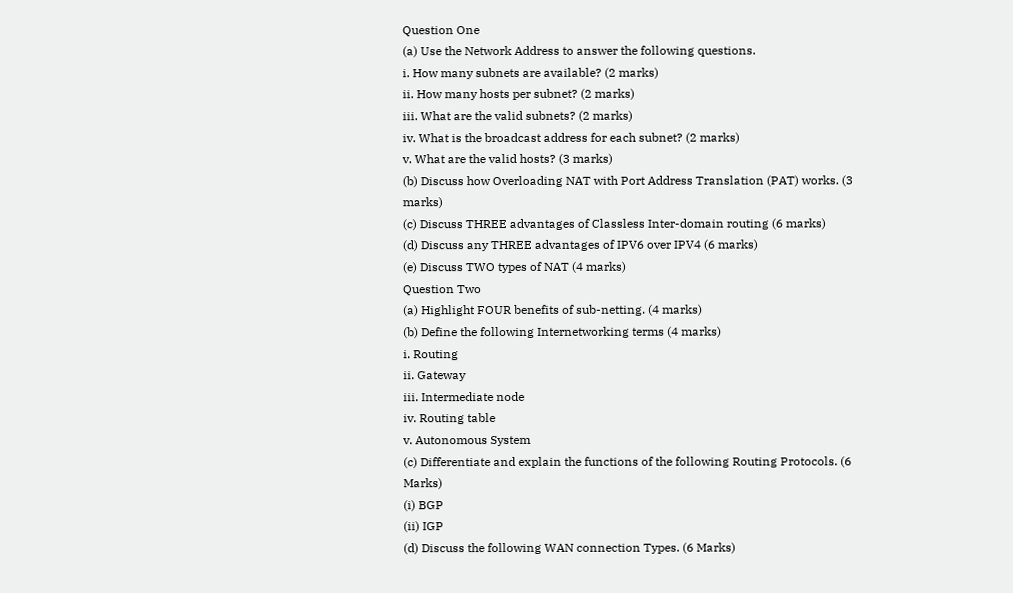Question One
(a) Use the Network Address to answer the following questions.
i. How many subnets are available? (2 marks)
ii. How many hosts per subnet? (2 marks)
iii. What are the valid subnets? (2 marks)
iv. What is the broadcast address for each subnet? (2 marks)
v. What are the valid hosts? (3 marks)
(b) Discuss how Overloading NAT with Port Address Translation (PAT) works. (3 marks)
(c) Discuss THREE advantages of Classless Inter-domain routing (6 marks)
(d) Discuss any THREE advantages of IPV6 over IPV4 (6 marks)
(e) Discuss TWO types of NAT (4 marks)
Question Two
(a) Highlight FOUR benefits of sub-netting. (4 marks)
(b) Define the following Internetworking terms (4 marks)
i. Routing
ii. Gateway
iii. Intermediate node
iv. Routing table
v. Autonomous System
(c) Differentiate and explain the functions of the following Routing Protocols. (6 Marks)
(i) BGP
(ii) IGP
(d) Discuss the following WAN connection Types. (6 Marks)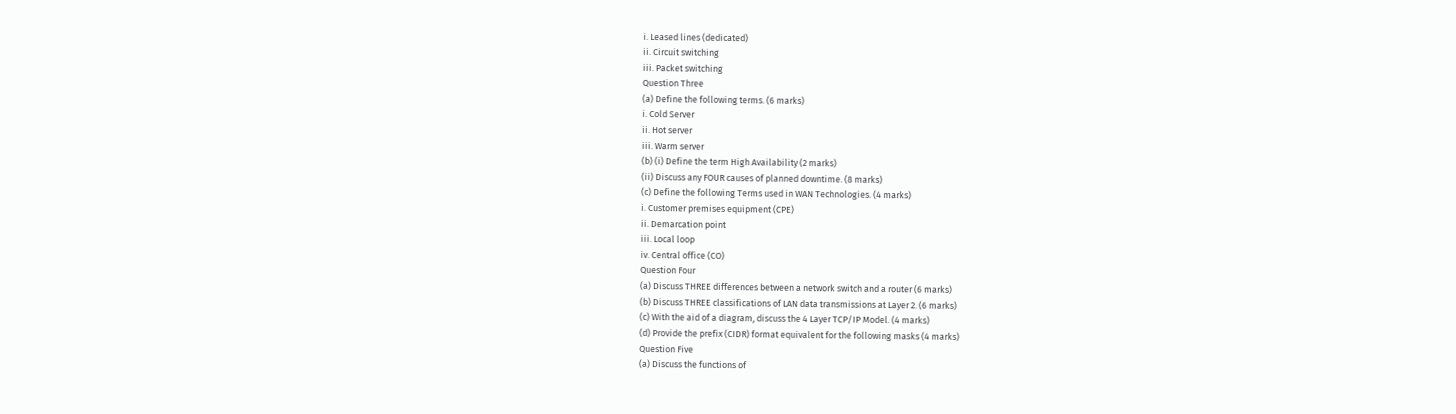i. Leased lines (dedicated)
ii. Circuit switching
iii. Packet switching
Question Three
(a) Define the following terms. (6 marks)
i. Cold Server
ii. Hot server
iii. Warm server
(b) (i) Define the term High Availability (2 marks)
(ii) Discuss any FOUR causes of planned downtime. (8 marks)
(c) Define the following Terms used in WAN Technologies. (4 marks)
i. Customer premises equipment (CPE)
ii. Demarcation point
iii. Local loop
iv. Central office (CO)
Question Four
(a) Discuss THREE differences between a network switch and a router (6 marks)
(b) Discuss THREE classifications of LAN data transmissions at Layer 2. (6 marks)
(c) With the aid of a diagram, discuss the 4 Layer TCP/IP Model. (4 marks)
(d) Provide the prefix (CIDR) format equivalent for the following masks (4 marks)
Question Five
(a) Discuss the functions of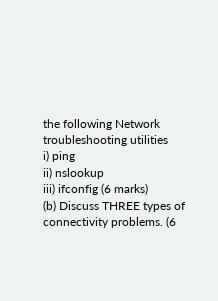the following Network troubleshooting utilities
i) ping
ii) nslookup
iii) ifconfig (6 marks)
(b) Discuss THREE types of connectivity problems. (6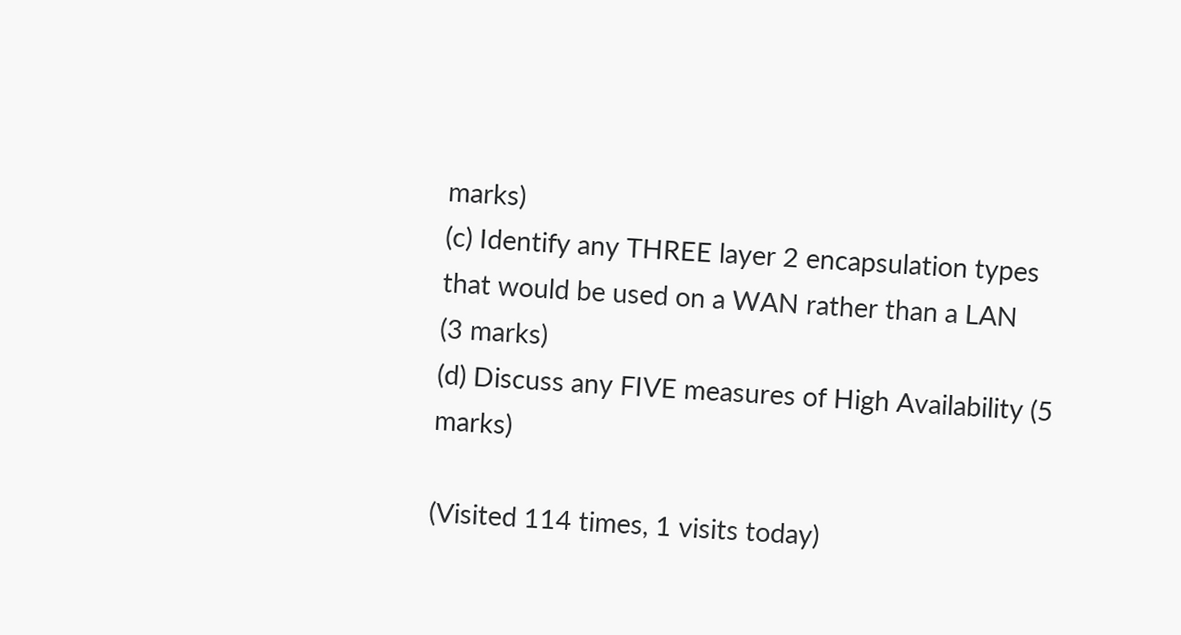marks)
(c) Identify any THREE layer 2 encapsulation types that would be used on a WAN rather than a LAN
(3 marks)
(d) Discuss any FIVE measures of High Availability (5 marks)

(Visited 114 times, 1 visits today)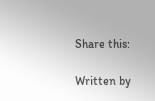Share this:

Written by